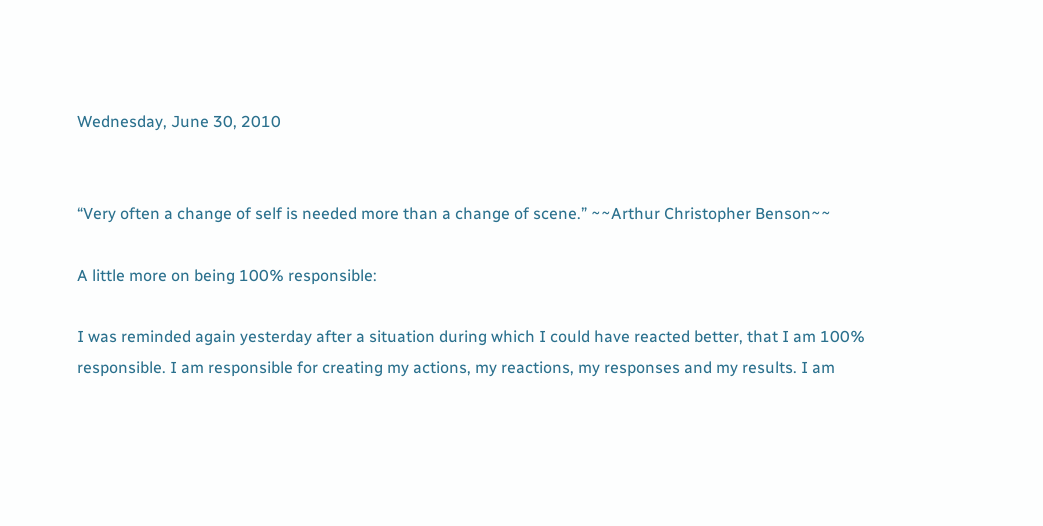Wednesday, June 30, 2010


“Very often a change of self is needed more than a change of scene.” ~~Arthur Christopher Benson~~

A little more on being 100% responsible:

I was reminded again yesterday after a situation during which I could have reacted better, that I am 100% responsible. I am responsible for creating my actions, my reactions, my responses and my results. I am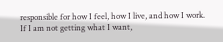responsible for how I feel, how I live, and how I work. If I am not getting what I want,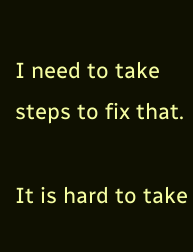I need to take steps to fix that.

It is hard to take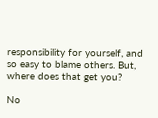responsibility for yourself, and so easy to blame others. But, where does that get you?

No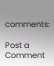comments:

Post a Comment